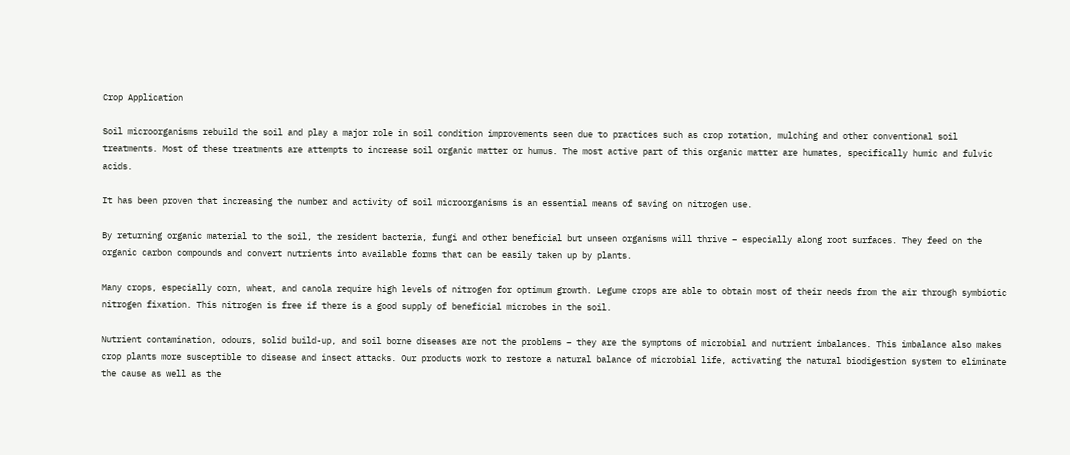Crop Application

Soil microorganisms rebuild the soil and play a major role in soil condition improvements seen due to practices such as crop rotation, mulching and other conventional soil treatments. Most of these treatments are attempts to increase soil organic matter or humus. The most active part of this organic matter are humates, specifically humic and fulvic acids.

It has been proven that increasing the number and activity of soil microorganisms is an essential means of saving on nitrogen use.

By returning organic material to the soil, the resident bacteria, fungi and other beneficial but unseen organisms will thrive – especially along root surfaces. They feed on the organic carbon compounds and convert nutrients into available forms that can be easily taken up by plants.

Many crops, especially corn, wheat, and canola require high levels of nitrogen for optimum growth. Legume crops are able to obtain most of their needs from the air through symbiotic nitrogen fixation. This nitrogen is free if there is a good supply of beneficial microbes in the soil.

Nutrient contamination, odours, solid build-up, and soil borne diseases are not the problems – they are the symptoms of microbial and nutrient imbalances. This imbalance also makes crop plants more susceptible to disease and insect attacks. Our products work to restore a natural balance of microbial life, activating the natural biodigestion system to eliminate the cause as well as the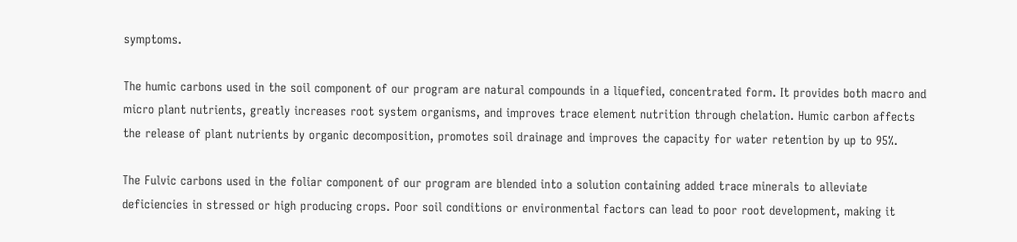symptoms.

The humic carbons used in the soil component of our program are natural compounds in a liquefied, concentrated form. It provides both macro and micro plant nutrients, greatly increases root system organisms, and improves trace element nutrition through chelation. Humic carbon affects the release of plant nutrients by organic decomposition, promotes soil drainage and improves the capacity for water retention by up to 95%.

The Fulvic carbons used in the foliar component of our program are blended into a solution containing added trace minerals to alleviate deficiencies in stressed or high producing crops. Poor soil conditions or environmental factors can lead to poor root development, making it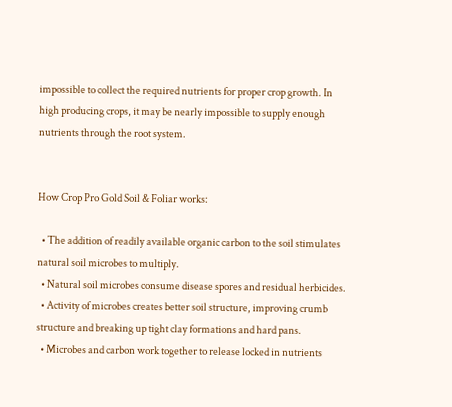impossible to collect the required nutrients for proper crop growth. In high producing crops, it may be nearly impossible to supply enough nutrients through the root system.


How Crop Pro Gold Soil & Foliar works:

  • The addition of readily available organic carbon to the soil stimulates natural soil microbes to multiply.
  • Natural soil microbes consume disease spores and residual herbicides.
  • Activity of microbes creates better soil structure, improving crumb structure and breaking up tight clay formations and hard pans.
  • Microbes and carbon work together to release locked in nutrients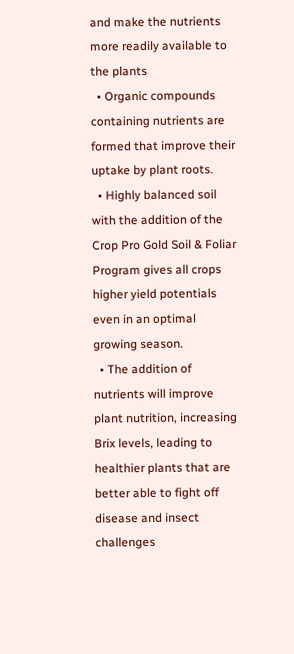and make the nutrients more readily available to the plants
  • Organic compounds containing nutrients are formed that improve their uptake by plant roots.
  • Highly balanced soil with the addition of the Crop Pro Gold Soil & Foliar Program gives all crops higher yield potentials even in an optimal growing season.
  • The addition of nutrients will improve plant nutrition, increasing Brix levels, leading to healthier plants that are better able to fight off disease and insect challenges